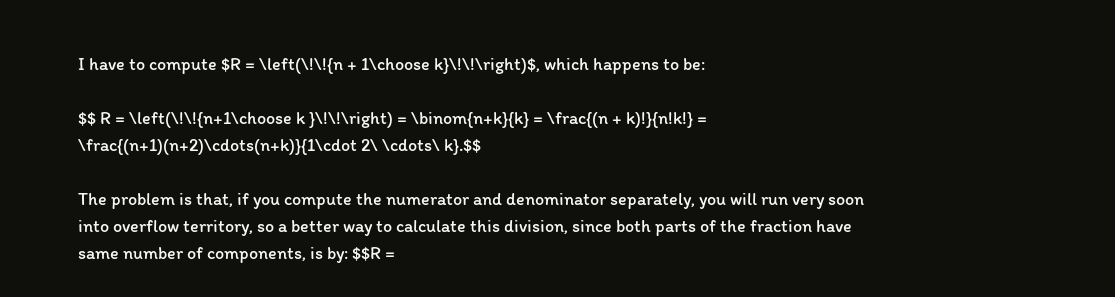I have to compute $R = \left(\!\!{n + 1\choose k}\!\!\right)$, which happens to be:

$$ R = \left(\!\!{n+1\choose k }\!\!\right) = \binom{n+k}{k} = \frac{(n + k)!}{n!k!} = \frac{(n+1)(n+2)\cdots(n+k)}{1\cdot 2\ \cdots\ k}.$$

The problem is that, if you compute the numerator and denominator separately, you will run very soon into overflow territory, so a better way to calculate this division, since both parts of the fraction have same number of components, is by: $$R =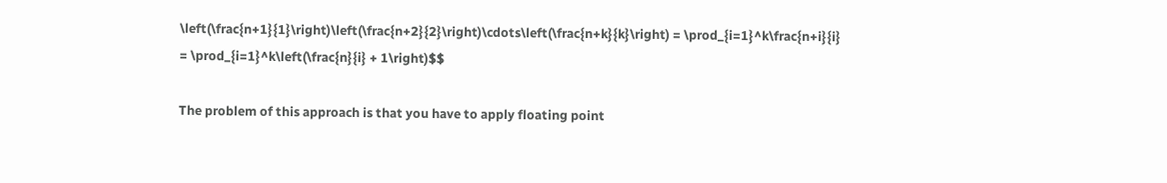\left(\frac{n+1}{1}\right)\left(\frac{n+2}{2}\right)\cdots\left(\frac{n+k}{k}\right) = \prod_{i=1}^k\frac{n+i}{i} = \prod_{i=1}^k\left(\frac{n}{i} + 1\right)$$

The problem of this approach is that you have to apply floating point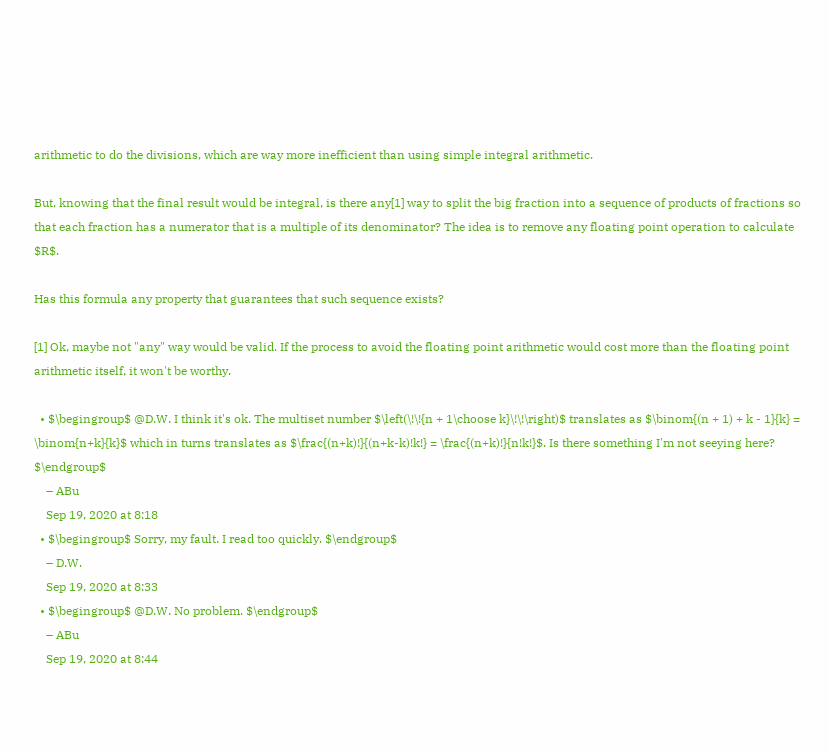arithmetic to do the divisions, which are way more inefficient than using simple integral arithmetic.

But, knowing that the final result would be integral, is there any[1] way to split the big fraction into a sequence of products of fractions so that each fraction has a numerator that is a multiple of its denominator? The idea is to remove any floating point operation to calculate $R$.

Has this formula any property that guarantees that such sequence exists?

[1] Ok, maybe not "any" way would be valid. If the process to avoid the floating point arithmetic would cost more than the floating point arithmetic itself, it won't be worthy.

  • $\begingroup$ @D.W. I think it's ok. The multiset number $\left(\!\!{n + 1\choose k}\!\!\right)$ translates as $\binom{(n + 1) + k - 1}{k} = \binom{n+k}{k}$ which in turns translates as $\frac{(n+k)!}{(n+k-k)!k!} = \frac{(n+k)!}{n!k!}$. Is there something I'm not seeying here? $\endgroup$
    – ABu
    Sep 19, 2020 at 8:18
  • $\begingroup$ Sorry, my fault. I read too quickly. $\endgroup$
    – D.W.
    Sep 19, 2020 at 8:33
  • $\begingroup$ @D.W. No problem. $\endgroup$
    – ABu
    Sep 19, 2020 at 8:44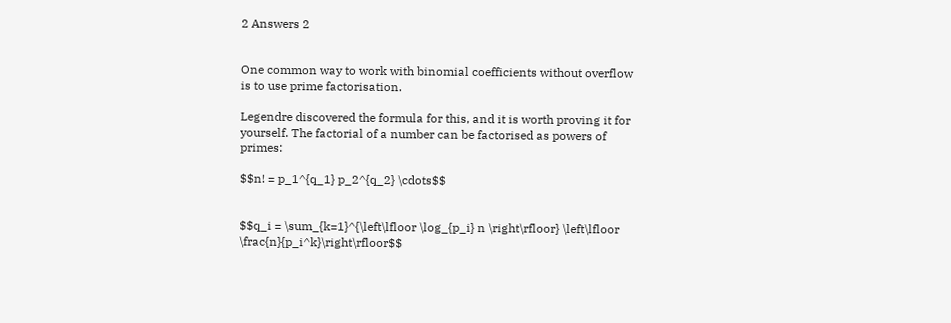2 Answers 2


One common way to work with binomial coefficients without overflow is to use prime factorisation.

Legendre discovered the formula for this, and it is worth proving it for yourself. The factorial of a number can be factorised as powers of primes:

$$n! = p_1^{q_1} p_2^{q_2} \cdots$$


$$q_i = \sum_{k=1}^{\left\lfloor \log_{p_i} n \right\rfloor} \left\lfloor \frac{n}{p_i^k}\right\rfloor$$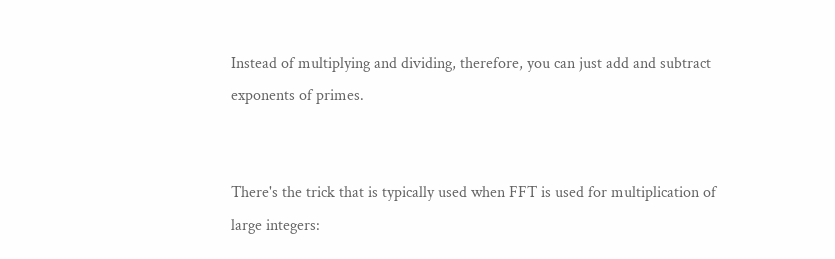Instead of multiplying and dividing, therefore, you can just add and subtract exponents of primes.


There's the trick that is typically used when FFT is used for multiplication of large integers: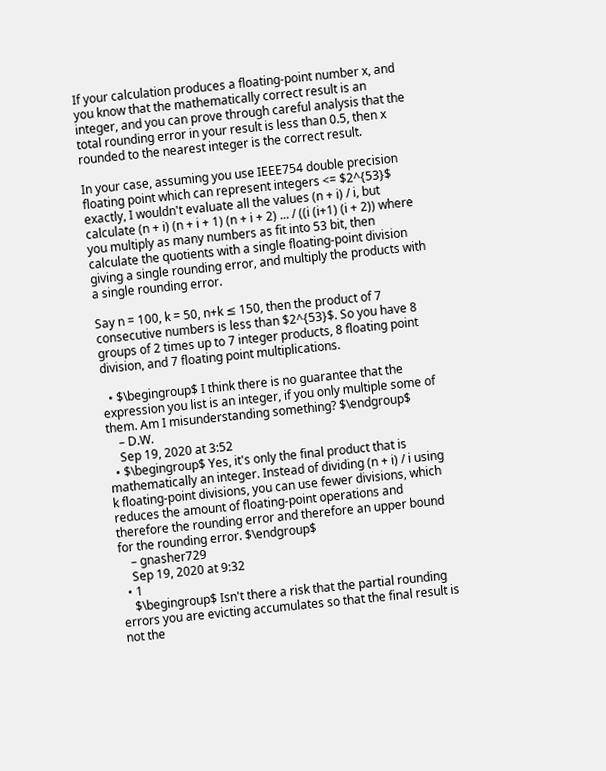If your calculation produces a floating-point number x, and you know that the mathematically correct result is an integer, and you can prove through careful analysis that the total rounding error in your result is less than 0.5, then x rounded to the nearest integer is the correct result.

In your case, assuming you use IEEE754 double precision floating point which can represent integers <= $2^{53}$ exactly, I wouldn't evaluate all the values (n + i) / i, but calculate (n + i) (n + i + 1) (n + i + 2) ... / ((i (i+1) (i + 2)) where you multiply as many numbers as fit into 53 bit, then calculate the quotients with a single floating-point division giving a single rounding error, and multiply the products with a single rounding error.

Say n = 100, k = 50, n+k ≤ 150, then the product of 7 consecutive numbers is less than $2^{53}$. So you have 8 groups of 2 times up to 7 integer products, 8 floating point division, and 7 floating point multiplications.

  • $\begingroup$ I think there is no guarantee that the expression you list is an integer, if you only multiple some of them. Am I misunderstanding something? $\endgroup$
    – D.W.
    Sep 19, 2020 at 3:52
  • $\begingroup$ Yes, it's only the final product that is mathematically an integer. Instead of dividing (n + i) / i using k floating-point divisions, you can use fewer divisions, which reduces the amount of floating-point operations and therefore the rounding error and therefore an upper bound for the rounding error. $\endgroup$
    – gnasher729
    Sep 19, 2020 at 9:32
  • 1
    $\begingroup$ Isn't there a risk that the partial rounding errors you are evicting accumulates so that the final result is not the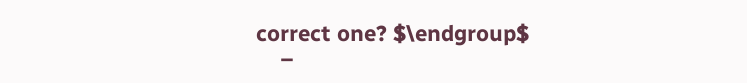correct one? $\endgroup$
    –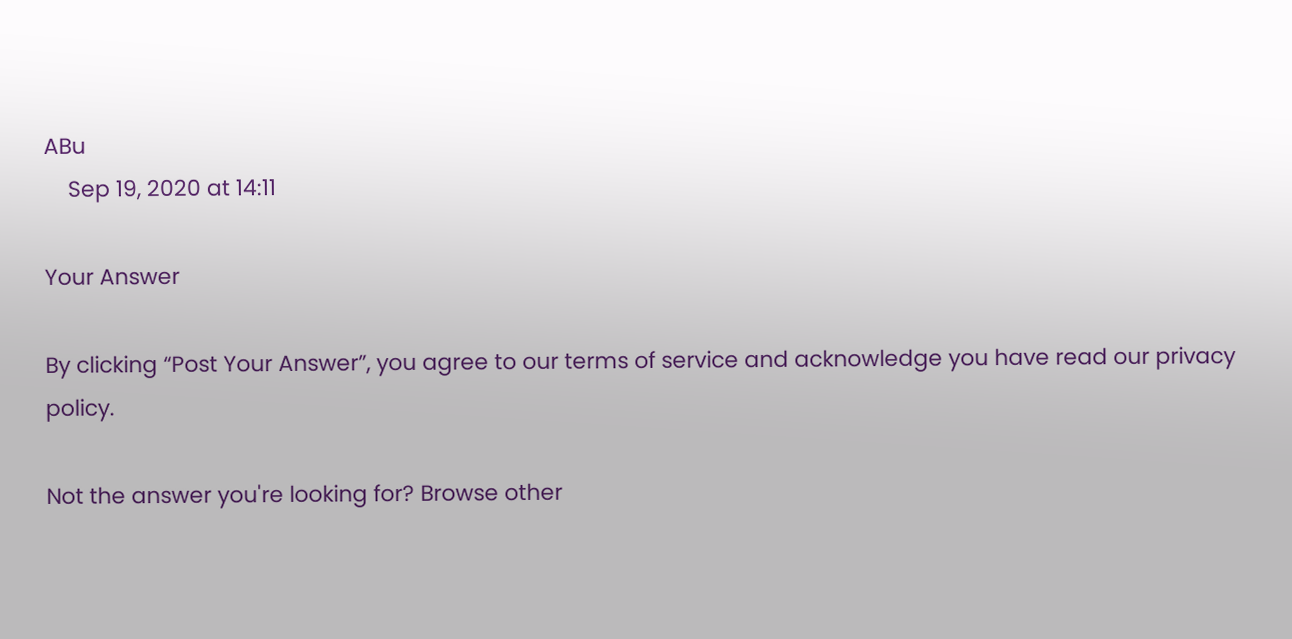ABu
    Sep 19, 2020 at 14:11

Your Answer

By clicking “Post Your Answer”, you agree to our terms of service and acknowledge you have read our privacy policy.

Not the answer you're looking for? Browse other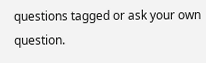questions tagged or ask your own question.